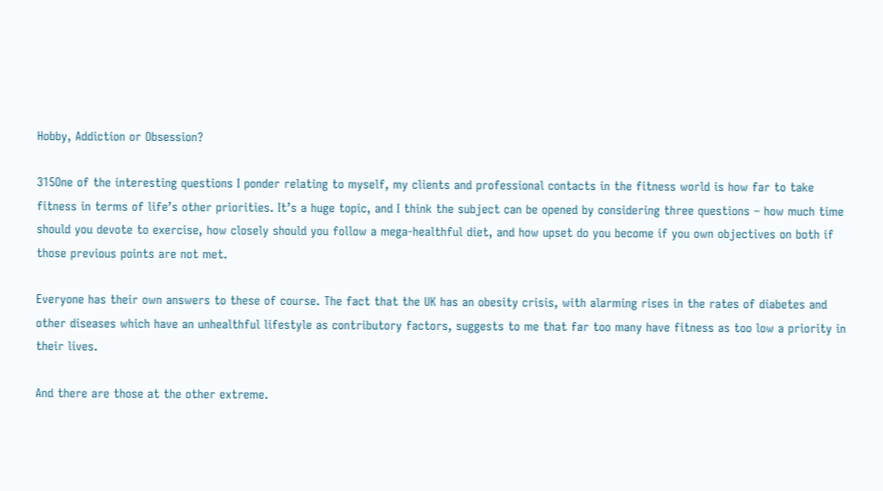Hobby, Addiction or Obsession?

315One of the interesting questions I ponder relating to myself, my clients and professional contacts in the fitness world is how far to take fitness in terms of life’s other priorities. It’s a huge topic, and I think the subject can be opened by considering three questions – how much time should you devote to exercise, how closely should you follow a mega-healthful diet, and how upset do you become if you own objectives on both if those previous points are not met.

Everyone has their own answers to these of course. The fact that the UK has an obesity crisis, with alarming rises in the rates of diabetes and other diseases which have an unhealthful lifestyle as contributory factors, suggests to me that far too many have fitness as too low a priority in their lives.

And there are those at the other extreme.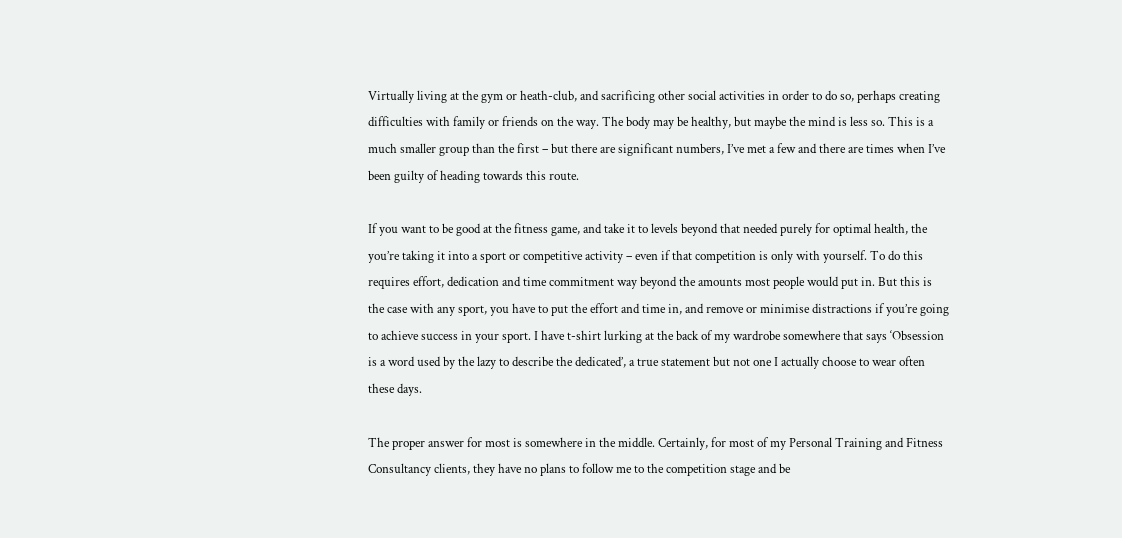Virtually living at the gym or heath-club, and sacrificing other social activities in order to do so, perhaps creating difficulties with family or friends on the way. The body may be healthy, but maybe the mind is less so. This is a much smaller group than the first – but there are significant numbers, I’ve met a few and there are times when I’ve been guilty of heading towards this route.

If you want to be good at the fitness game, and take it to levels beyond that needed purely for optimal health, the you’re taking it into a sport or competitive activity – even if that competition is only with yourself. To do this requires effort, dedication and time commitment way beyond the amounts most people would put in. But this is the case with any sport, you have to put the effort and time in, and remove or minimise distractions if you’re going to achieve success in your sport. I have t-shirt lurking at the back of my wardrobe somewhere that says ‘Obsession is a word used by the lazy to describe the dedicated’, a true statement but not one I actually choose to wear often these days.

The proper answer for most is somewhere in the middle. Certainly, for most of my Personal Training and Fitness Consultancy clients, they have no plans to follow me to the competition stage and be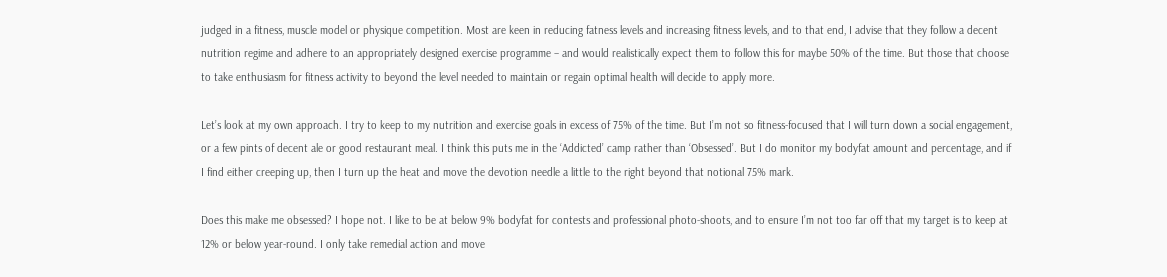judged in a fitness, muscle model or physique competition. Most are keen in reducing fatness levels and increasing fitness levels, and to that end, I advise that they follow a decent nutrition regime and adhere to an appropriately designed exercise programme – and would realistically expect them to follow this for maybe 50% of the time. But those that choose to take enthusiasm for fitness activity to beyond the level needed to maintain or regain optimal health will decide to apply more.

Let’s look at my own approach. I try to keep to my nutrition and exercise goals in excess of 75% of the time. But I’m not so fitness-focused that I will turn down a social engagement, or a few pints of decent ale or good restaurant meal. I think this puts me in the ‘Addicted’ camp rather than ‘Obsessed’. But I do monitor my bodyfat amount and percentage, and if I find either creeping up, then I turn up the heat and move the devotion needle a little to the right beyond that notional 75% mark.

Does this make me obsessed? I hope not. I like to be at below 9% bodyfat for contests and professional photo-shoots, and to ensure I’m not too far off that my target is to keep at 12% or below year-round. I only take remedial action and move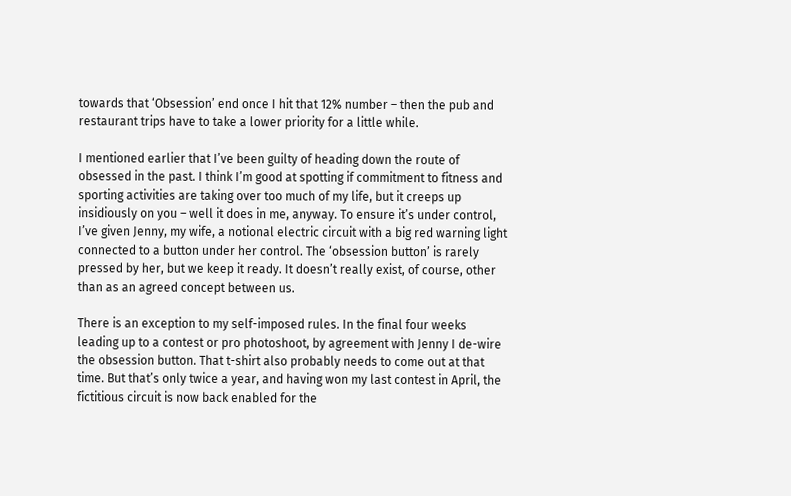towards that ‘Obsession’ end once I hit that 12% number – then the pub and restaurant trips have to take a lower priority for a little while.

I mentioned earlier that I’ve been guilty of heading down the route of obsessed in the past. I think I’m good at spotting if commitment to fitness and sporting activities are taking over too much of my life, but it creeps up insidiously on you – well it does in me, anyway. To ensure it’s under control, I’ve given Jenny, my wife, a notional electric circuit with a big red warning light connected to a button under her control. The ‘obsession button’ is rarely pressed by her, but we keep it ready. It doesn’t really exist, of course, other than as an agreed concept between us.

There is an exception to my self-imposed rules. In the final four weeks leading up to a contest or pro photoshoot, by agreement with Jenny I de-wire the obsession button. That t-shirt also probably needs to come out at that time. But that’s only twice a year, and having won my last contest in April, the fictitious circuit is now back enabled for the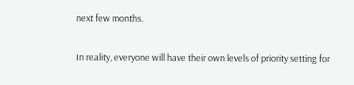next few months.

In reality, everyone will have their own levels of priority setting for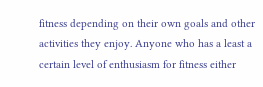fitness depending on their own goals and other activities they enjoy. Anyone who has a least a certain level of enthusiasm for fitness either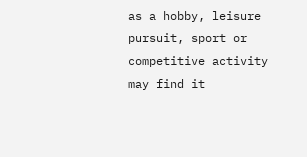as a hobby, leisure pursuit, sport or competitive activity may find it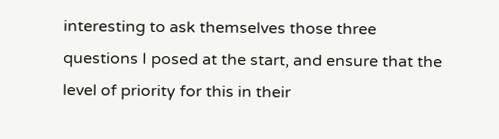interesting to ask themselves those three questions I posed at the start, and ensure that the level of priority for this in their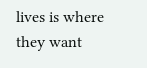lives is where they want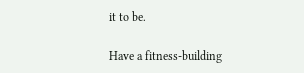it to be.

Have a fitness-building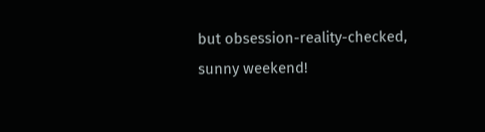but obsession-reality-checked, sunny weekend!